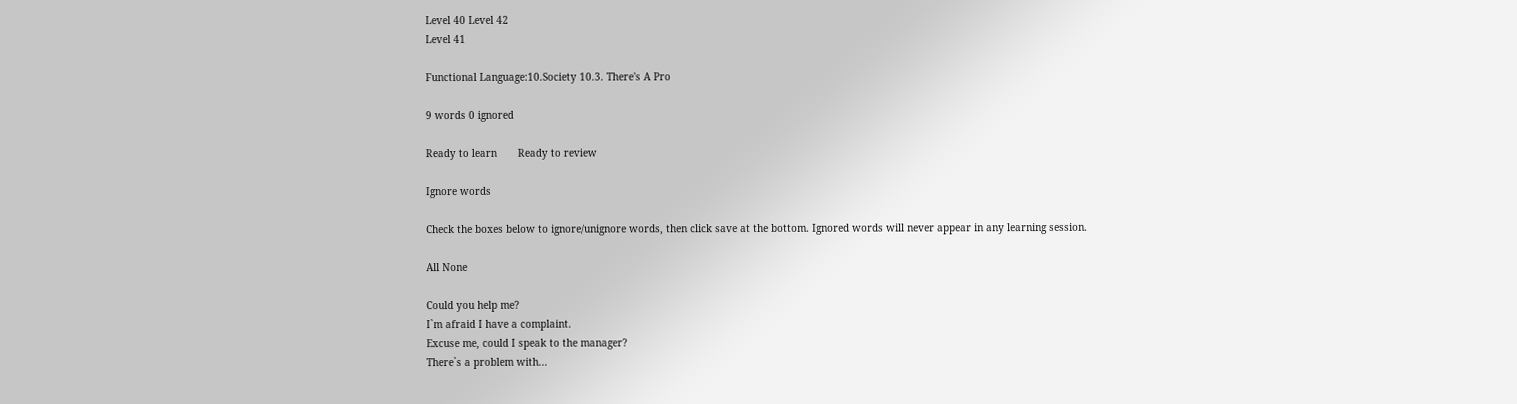Level 40 Level 42
Level 41

Functional Language:10.Society 10.3. There's A Pro

9 words 0 ignored

Ready to learn       Ready to review

Ignore words

Check the boxes below to ignore/unignore words, then click save at the bottom. Ignored words will never appear in any learning session.

All None

Could you help me?
I`m afraid I have a complaint.
Excuse me, could I speak to the manager?
There`s a problem with...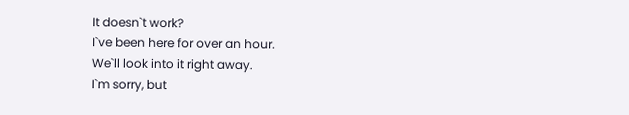It doesn`t work?
I`ve been here for over an hour.
We`ll look into it right away.
I`m sorry, but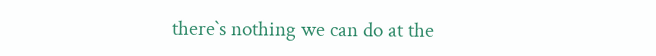there`s nothing we can do at the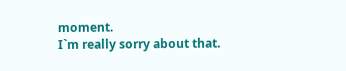moment.
I`m really sorry about that.